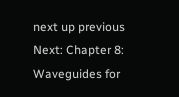next up previous
Next: Chapter 8: Waveguides for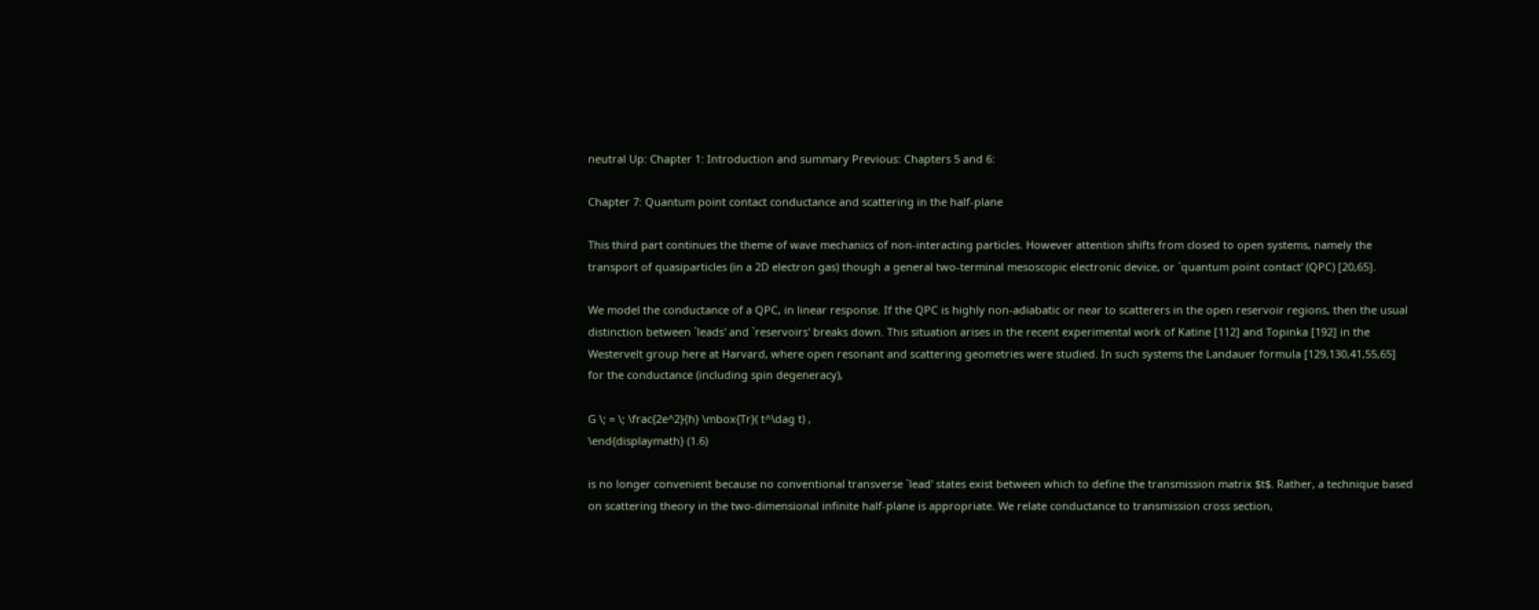neutral Up: Chapter 1: Introduction and summary Previous: Chapters 5 and 6:

Chapter 7: Quantum point contact conductance and scattering in the half-plane

This third part continues the theme of wave mechanics of non-interacting particles. However attention shifts from closed to open systems, namely the transport of quasiparticles (in a 2D electron gas) though a general two-terminal mesoscopic electronic device, or `quantum point contact' (QPC) [20,65].

We model the conductance of a QPC, in linear response. If the QPC is highly non-adiabatic or near to scatterers in the open reservoir regions, then the usual distinction between `leads' and `reservoirs' breaks down. This situation arises in the recent experimental work of Katine [112] and Topinka [192] in the Westervelt group here at Harvard, where open resonant and scattering geometries were studied. In such systems the Landauer formula [129,130,41,55,65] for the conductance (including spin degeneracy),

G \; = \; \frac{2e^2}{h} \mbox{Tr}( t^\dag t) ,
\end{displaymath} (1.6)

is no longer convenient because no conventional transverse `lead' states exist between which to define the transmission matrix $t$. Rather, a technique based on scattering theory in the two-dimensional infinite half-plane is appropriate. We relate conductance to transmission cross section,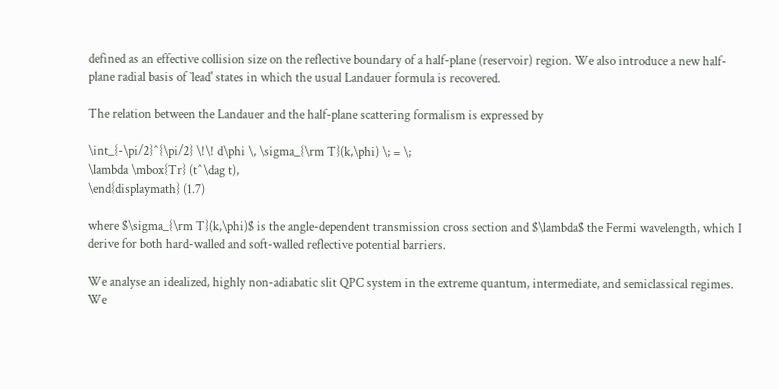defined as an effective collision size on the reflective boundary of a half-plane (reservoir) region. We also introduce a new half-plane radial basis of `lead' states in which the usual Landauer formula is recovered.

The relation between the Landauer and the half-plane scattering formalism is expressed by

\int_{-\pi/2}^{\pi/2} \!\! d\phi \, \sigma_{\rm T}(k,\phi) \; = \;
\lambda \mbox{Tr} (t^\dag t),
\end{displaymath} (1.7)

where $\sigma_{\rm T}(k,\phi)$ is the angle-dependent transmission cross section and $\lambda$ the Fermi wavelength, which I derive for both hard-walled and soft-walled reflective potential barriers.

We analyse an idealized, highly non-adiabatic slit QPC system in the extreme quantum, intermediate, and semiclassical regimes. We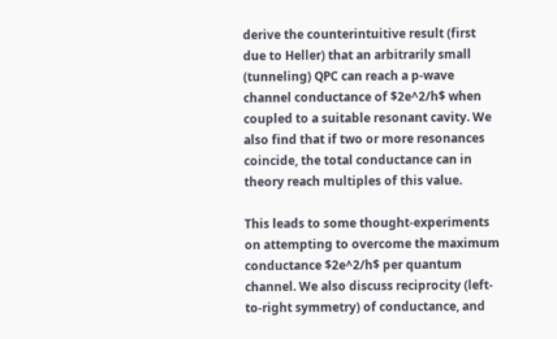derive the counterintuitive result (first due to Heller) that an arbitrarily small (tunneling) QPC can reach a p-wave channel conductance of $2e^2/h$ when coupled to a suitable resonant cavity. We also find that if two or more resonances coincide, the total conductance can in theory reach multiples of this value.

This leads to some thought-experiments on attempting to overcome the maximum conductance $2e^2/h$ per quantum channel. We also discuss reciprocity (left-to-right symmetry) of conductance, and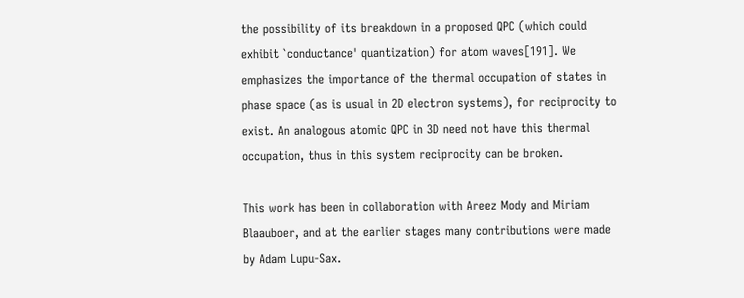the possibility of its breakdown in a proposed QPC (which could exhibit `conductance' quantization) for atom waves[191]. We emphasizes the importance of the thermal occupation of states in phase space (as is usual in 2D electron systems), for reciprocity to exist. An analogous atomic QPC in 3D need not have this thermal occupation, thus in this system reciprocity can be broken.

This work has been in collaboration with Areez Mody and Miriam Blaauboer, and at the earlier stages many contributions were made by Adam Lupu-Sax.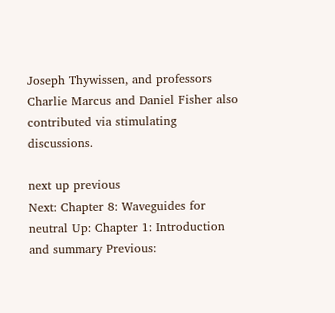Joseph Thywissen, and professors Charlie Marcus and Daniel Fisher also contributed via stimulating discussions.

next up previous
Next: Chapter 8: Waveguides for neutral Up: Chapter 1: Introduction and summary Previous: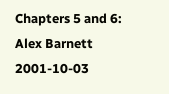Chapters 5 and 6:
Alex Barnett 2001-10-03